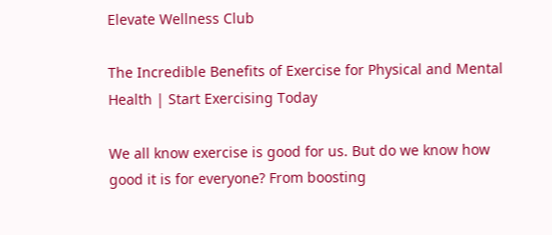Elevate Wellness Club

The Incredible Benefits of Exercise for Physical and Mental Health | Start Exercising Today

We all know exercise is good for us. But do we know how good it is for everyone? From boosting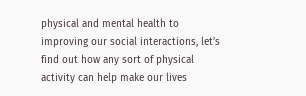physical and mental health to improving our social interactions, let’s find out how any sort of physical activity can help make our lives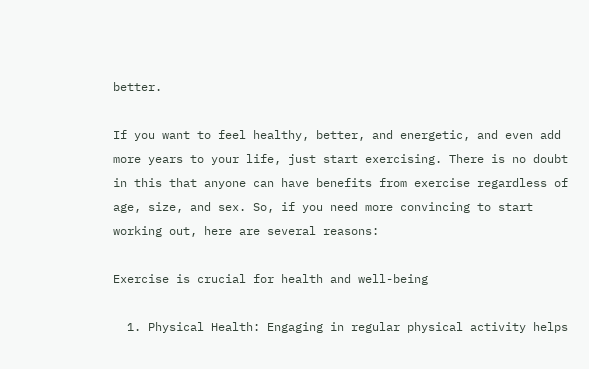better.

If you want to feel healthy, better, and energetic, and even add more years to your life, just start exercising. There is no doubt in this that anyone can have benefits from exercise regardless of age, size, and sex. So, if you need more convincing to start working out, here are several reasons:

Exercise is crucial for health and well-being

  1. Physical Health: Engaging in regular physical activity helps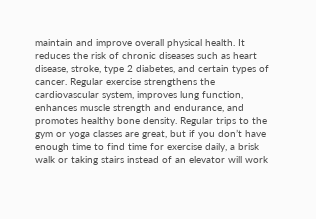maintain and improve overall physical health. It reduces the risk of chronic diseases such as heart disease, stroke, type 2 diabetes, and certain types of cancer. Regular exercise strengthens the cardiovascular system, improves lung function, enhances muscle strength and endurance, and promotes healthy bone density. Regular trips to the gym or yoga classes are great, but if you don’t have enough time to find time for exercise daily, a brisk walk or taking stairs instead of an elevator will work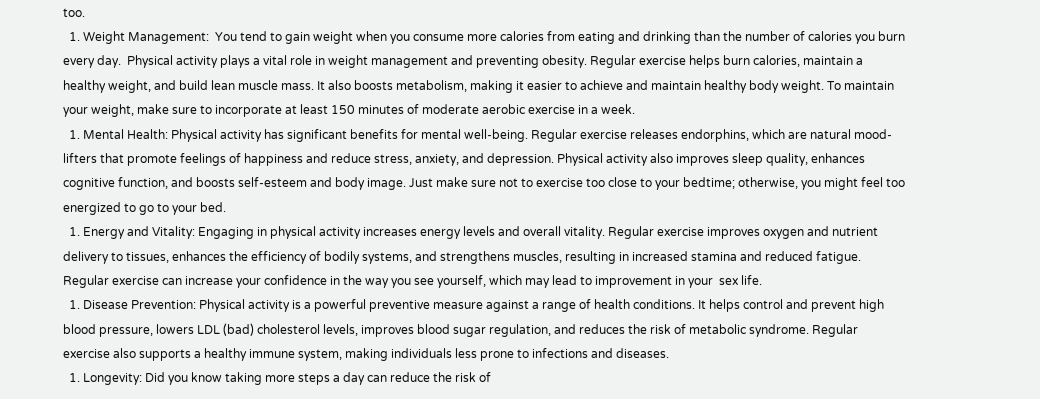too.
  1. Weight Management:  You tend to gain weight when you consume more calories from eating and drinking than the number of calories you burn every day.  Physical activity plays a vital role in weight management and preventing obesity. Regular exercise helps burn calories, maintain a healthy weight, and build lean muscle mass. It also boosts metabolism, making it easier to achieve and maintain healthy body weight. To maintain your weight, make sure to incorporate at least 150 minutes of moderate aerobic exercise in a week.
  1. Mental Health: Physical activity has significant benefits for mental well-being. Regular exercise releases endorphins, which are natural mood-lifters that promote feelings of happiness and reduce stress, anxiety, and depression. Physical activity also improves sleep quality, enhances cognitive function, and boosts self-esteem and body image. Just make sure not to exercise too close to your bedtime; otherwise, you might feel too energized to go to your bed.
  1. Energy and Vitality: Engaging in physical activity increases energy levels and overall vitality. Regular exercise improves oxygen and nutrient delivery to tissues, enhances the efficiency of bodily systems, and strengthens muscles, resulting in increased stamina and reduced fatigue. Regular exercise can increase your confidence in the way you see yourself, which may lead to improvement in your  sex life.
  1. Disease Prevention: Physical activity is a powerful preventive measure against a range of health conditions. It helps control and prevent high blood pressure, lowers LDL (bad) cholesterol levels, improves blood sugar regulation, and reduces the risk of metabolic syndrome. Regular exercise also supports a healthy immune system, making individuals less prone to infections and diseases.
  1. Longevity: Did you know taking more steps a day can reduce the risk of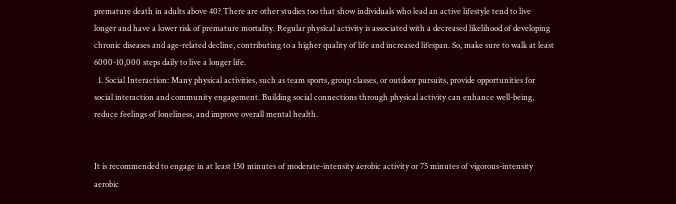premature death in adults above 40? There are other studies too that show individuals who lead an active lifestyle tend to live longer and have a lower risk of premature mortality. Regular physical activity is associated with a decreased likelihood of developing chronic diseases and age-related decline, contributing to a higher quality of life and increased lifespan. So, make sure to walk at least 6000-10,000 steps daily to live a longer life.
  1. Social Interaction: Many physical activities, such as team sports, group classes, or outdoor pursuits, provide opportunities for social interaction and community engagement. Building social connections through physical activity can enhance well-being, reduce feelings of loneliness, and improve overall mental health.


It is recommended to engage in at least 150 minutes of moderate-intensity aerobic activity or 75 minutes of vigorous-intensity aerobic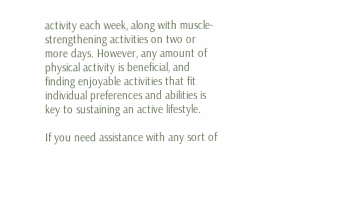activity each week, along with muscle-strengthening activities on two or more days. However, any amount of physical activity is beneficial, and finding enjoyable activities that fit individual preferences and abilities is key to sustaining an active lifestyle.

If you need assistance with any sort of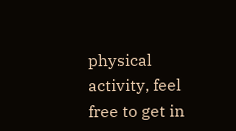physical activity, feel free to get in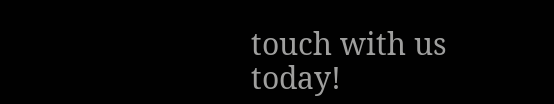touch with us today!